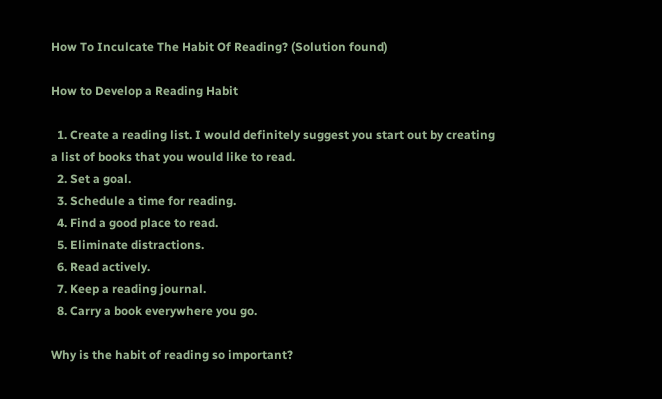How To Inculcate The Habit Of Reading? (Solution found)

How to Develop a Reading Habit

  1. Create a reading list. I would definitely suggest you start out by creating a list of books that you would like to read.
  2. Set a goal.
  3. Schedule a time for reading.
  4. Find a good place to read.
  5. Eliminate distractions.
  6. Read actively.
  7. Keep a reading journal.
  8. Carry a book everywhere you go.

Why is the habit of reading so important?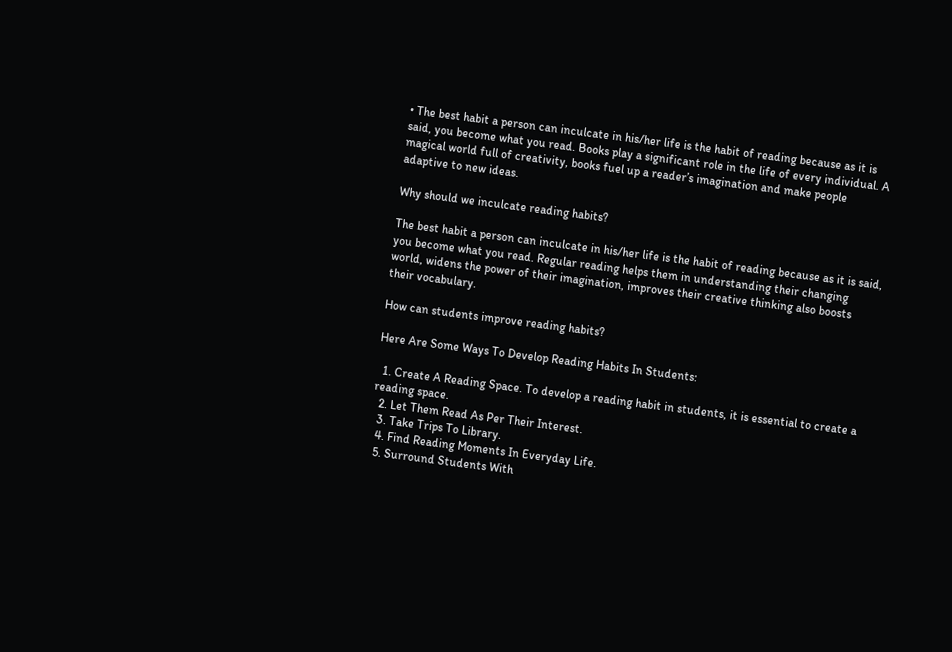• The best habit a person can inculcate in his/her life is the habit of reading because as it is said, you become what you read. Books play a significant role in the life of every individual. A magical world full of creativity, books fuel up a reader’s imagination and make people adaptive to new ideas.

Why should we inculcate reading habits?

The best habit a person can inculcate in his/her life is the habit of reading because as it is said, you become what you read. Regular reading helps them in understanding their changing world, widens the power of their imagination, improves their creative thinking also boosts their vocabulary.

How can students improve reading habits?

Here Are Some Ways To Develop Reading Habits In Students:

  1. Create A Reading Space. To develop a reading habit in students, it is essential to create a reading space.
  2. Let Them Read As Per Their Interest.
  3. Take Trips To Library.
  4. Find Reading Moments In Everyday Life.
  5. Surround Students With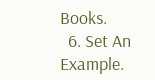Books.
  6. Set An Example.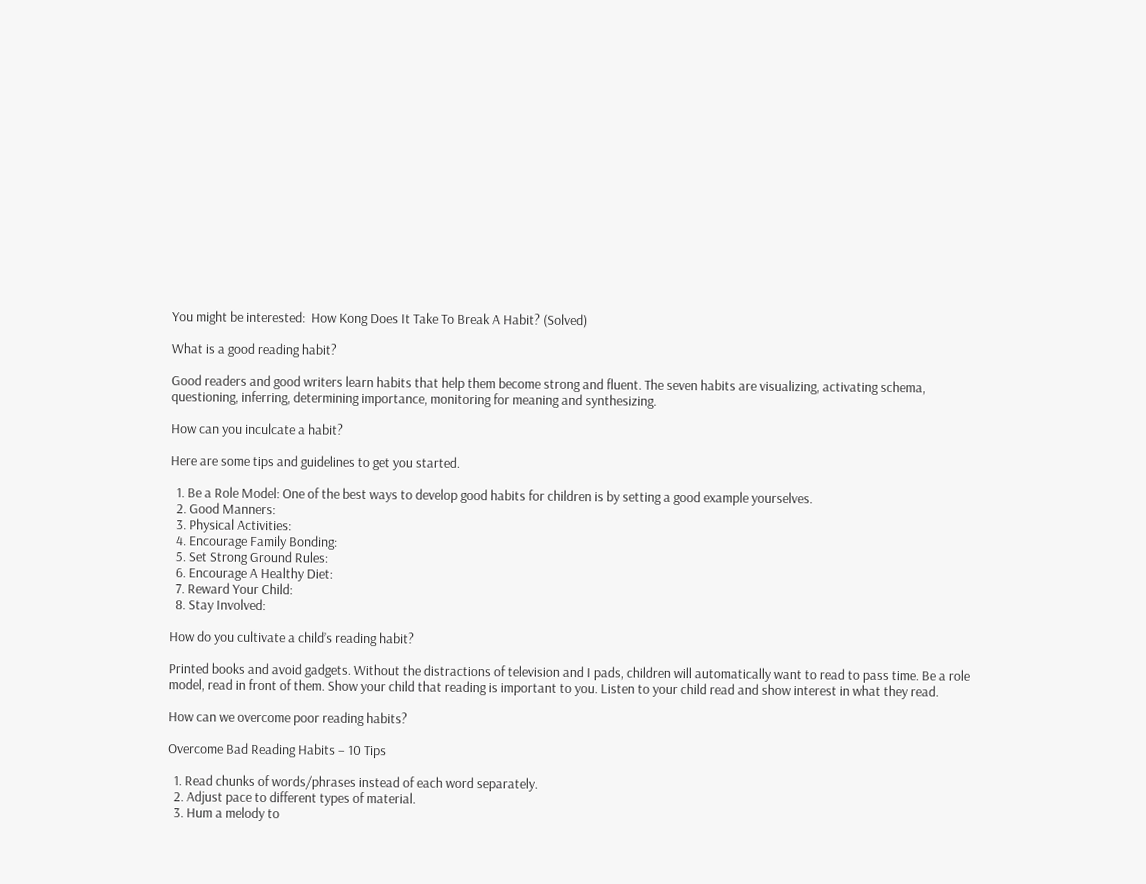You might be interested:  How Kong Does It Take To Break A Habit? (Solved)

What is a good reading habit?

Good readers and good writers learn habits that help them become strong and fluent. The seven habits are visualizing, activating schema, questioning, inferring, determining importance, monitoring for meaning and synthesizing.

How can you inculcate a habit?

Here are some tips and guidelines to get you started.

  1. Be a Role Model: One of the best ways to develop good habits for children is by setting a good example yourselves.
  2. Good Manners:
  3. Physical Activities:
  4. Encourage Family Bonding:
  5. Set Strong Ground Rules:
  6. Encourage A Healthy Diet:
  7. Reward Your Child:
  8. Stay Involved:

How do you cultivate a child’s reading habit?

Printed books and avoid gadgets. Without the distractions of television and I pads, children will automatically want to read to pass time. Be a role model, read in front of them. Show your child that reading is important to you. Listen to your child read and show interest in what they read.

How can we overcome poor reading habits?

Overcome Bad Reading Habits – 10 Tips

  1. Read chunks of words/phrases instead of each word separately.
  2. Adjust pace to different types of material.
  3. Hum a melody to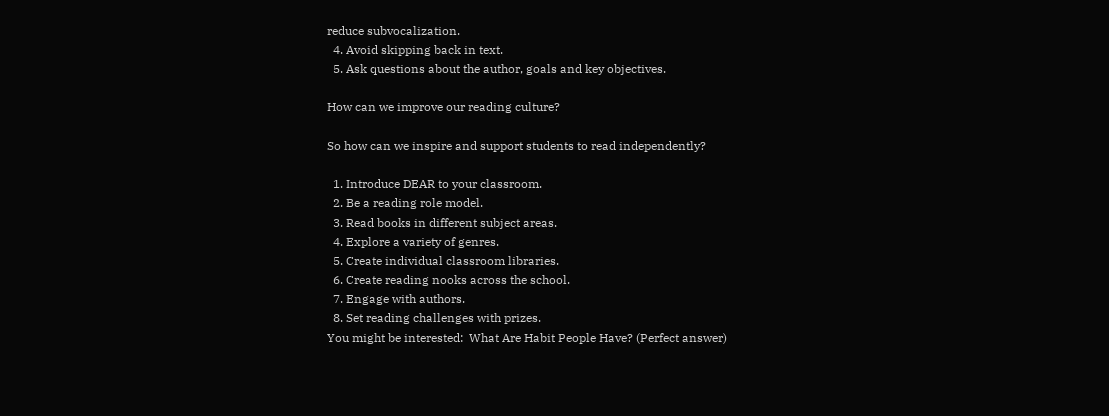reduce subvocalization.
  4. Avoid skipping back in text.
  5. Ask questions about the author, goals and key objectives.

How can we improve our reading culture?

So how can we inspire and support students to read independently?

  1. Introduce DEAR to your classroom.
  2. Be a reading role model.
  3. Read books in different subject areas.
  4. Explore a variety of genres.
  5. Create individual classroom libraries.
  6. Create reading nooks across the school.
  7. Engage with authors.
  8. Set reading challenges with prizes.
You might be interested:  What Are Habit People Have? (Perfect answer)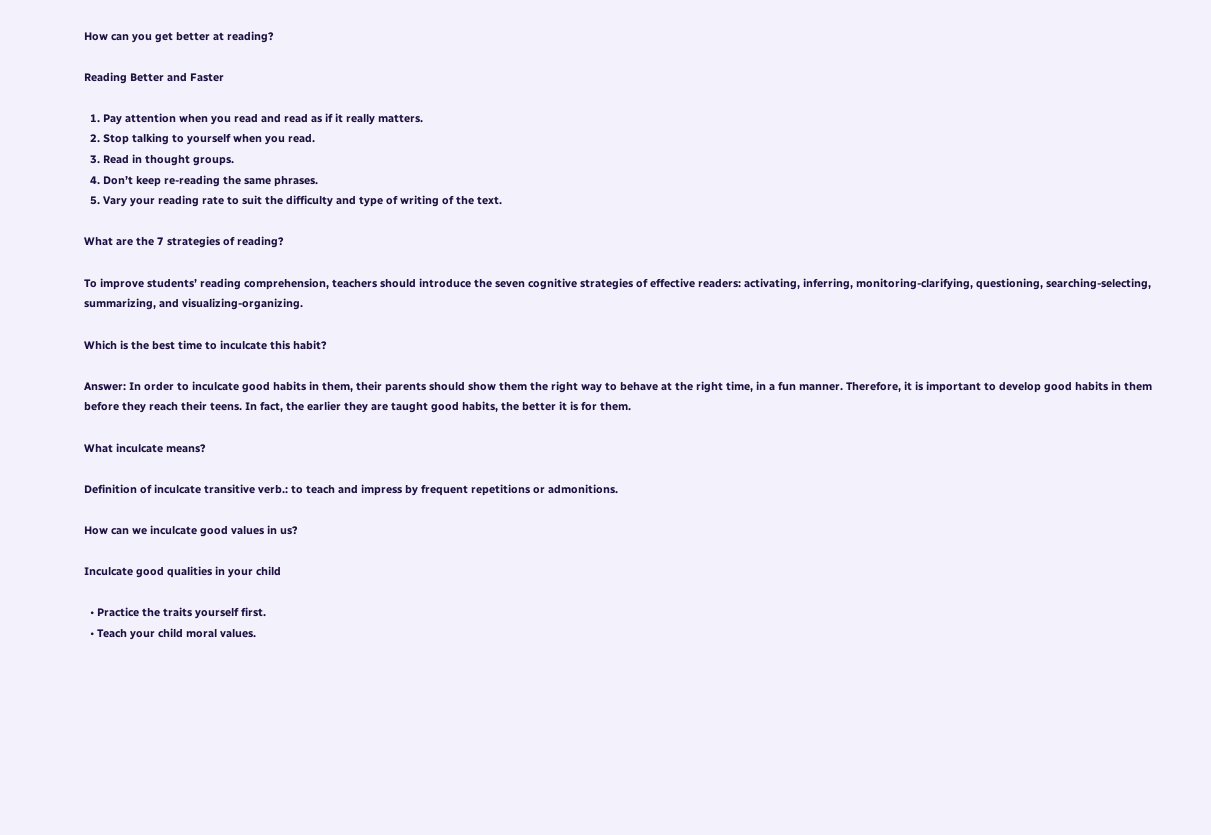How can you get better at reading?

Reading Better and Faster

  1. Pay attention when you read and read as if it really matters.
  2. Stop talking to yourself when you read.
  3. Read in thought groups.
  4. Don’t keep re-reading the same phrases.
  5. Vary your reading rate to suit the difficulty and type of writing of the text.

What are the 7 strategies of reading?

To improve students’ reading comprehension, teachers should introduce the seven cognitive strategies of effective readers: activating, inferring, monitoring-clarifying, questioning, searching-selecting, summarizing, and visualizing-organizing.

Which is the best time to inculcate this habit?

Answer: In order to inculcate good habits in them, their parents should show them the right way to behave at the right time, in a fun manner. Therefore, it is important to develop good habits in them before they reach their teens. In fact, the earlier they are taught good habits, the better it is for them.

What inculcate means?

Definition of inculcate transitive verb.: to teach and impress by frequent repetitions or admonitions.

How can we inculcate good values in us?

Inculcate good qualities in your child

  • Practice the traits yourself first.
  • Teach your child moral values.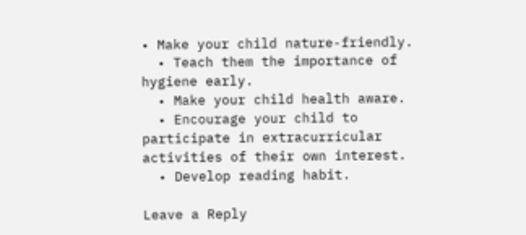• Make your child nature-friendly.
  • Teach them the importance of hygiene early.
  • Make your child health aware.
  • Encourage your child to participate in extracurricular activities of their own interest.
  • Develop reading habit.

Leave a Reply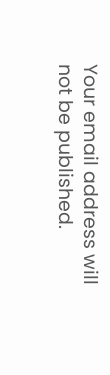Your email address will not be published.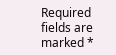Required fields are marked *